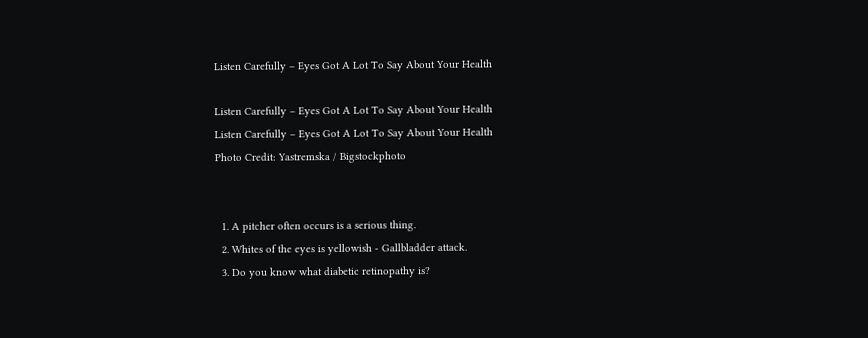Listen Carefully – Eyes Got A Lot To Say About Your Health

Listen Carefully – Eyes Got A Lot To Say About Your Health
Listen Carefully – Eyes Got A Lot To Say About Your Health
Photo Credit: Yastremska / Bigstockphoto


  1. A pitcher often occurs is a serious thing.
  2. Whites of the eyes is yellowish - Gallbladder attack.
  3. Do you know what diabetic retinopathy is?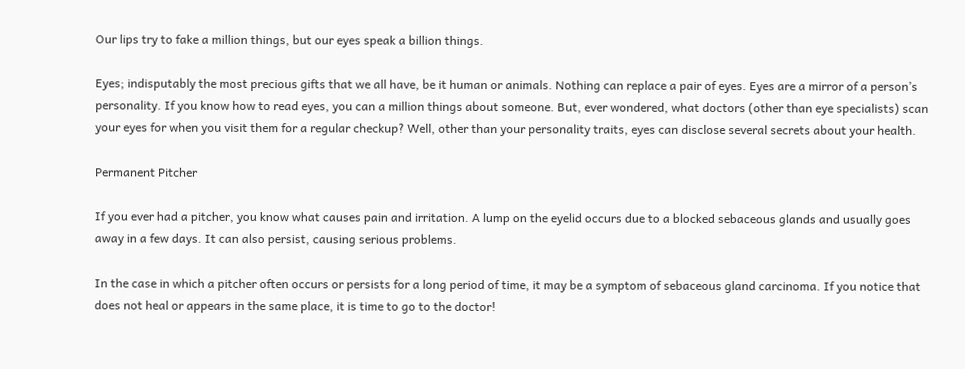Our lips try to fake a million things, but our eyes speak a billion things.

Eyes; indisputably the most precious gifts that we all have, be it human or animals. Nothing can replace a pair of eyes. Eyes are a mirror of a person’s personality. If you know how to read eyes, you can a million things about someone. But, ever wondered, what doctors (other than eye specialists) scan your eyes for when you visit them for a regular checkup? Well, other than your personality traits, eyes can disclose several secrets about your health.

Permanent Pitcher

If you ever had a pitcher, you know what causes pain and irritation. A lump on the eyelid occurs due to a blocked sebaceous glands and usually goes away in a few days. It can also persist, causing serious problems.

In the case in which a pitcher often occurs or persists for a long period of time, it may be a symptom of sebaceous gland carcinoma. If you notice that does not heal or appears in the same place, it is time to go to the doctor!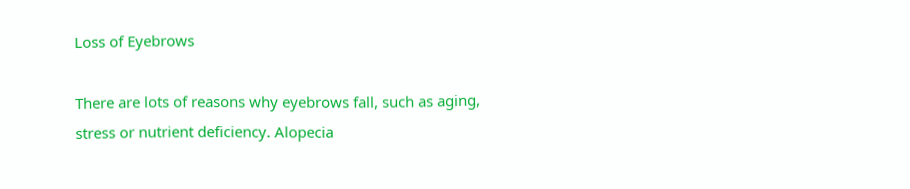Loss of Eyebrows

There are lots of reasons why eyebrows fall, such as aging, stress or nutrient deficiency. Alopecia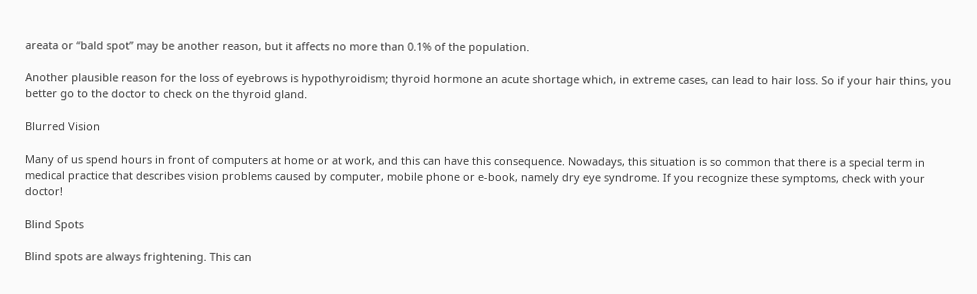areata or “bald spot” may be another reason, but it affects no more than 0.1% of the population.

Another plausible reason for the loss of eyebrows is hypothyroidism; thyroid hormone an acute shortage which, in extreme cases, can lead to hair loss. So if your hair thins, you better go to the doctor to check on the thyroid gland.

Blurred Vision

Many of us spend hours in front of computers at home or at work, and this can have this consequence. Nowadays, this situation is so common that there is a special term in medical practice that describes vision problems caused by computer, mobile phone or e-book, namely dry eye syndrome. If you recognize these symptoms, check with your doctor!

Blind Spots

Blind spots are always frightening. This can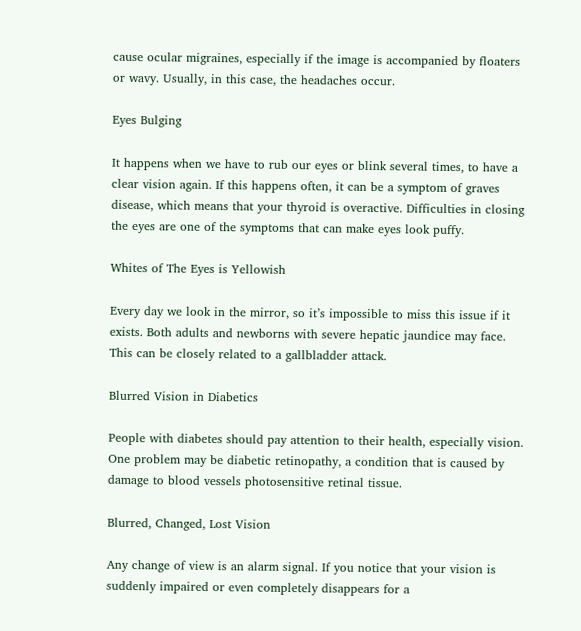cause ocular migraines, especially if the image is accompanied by floaters or wavy. Usually, in this case, the headaches occur.

Eyes Bulging

It happens when we have to rub our eyes or blink several times, to have a clear vision again. If this happens often, it can be a symptom of graves disease, which means that your thyroid is overactive. Difficulties in closing the eyes are one of the symptoms that can make eyes look puffy.

Whites of The Eyes is Yellowish

Every day we look in the mirror, so it’s impossible to miss this issue if it exists. Both adults and newborns with severe hepatic jaundice may face. This can be closely related to a gallbladder attack.

Blurred Vision in Diabetics

People with diabetes should pay attention to their health, especially vision. One problem may be diabetic retinopathy, a condition that is caused by damage to blood vessels photosensitive retinal tissue.

Blurred, Changed, Lost Vision

Any change of view is an alarm signal. If you notice that your vision is suddenly impaired or even completely disappears for a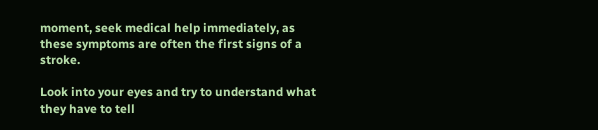moment, seek medical help immediately, as these symptoms are often the first signs of a stroke.

Look into your eyes and try to understand what they have to tell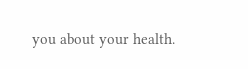you about your health.